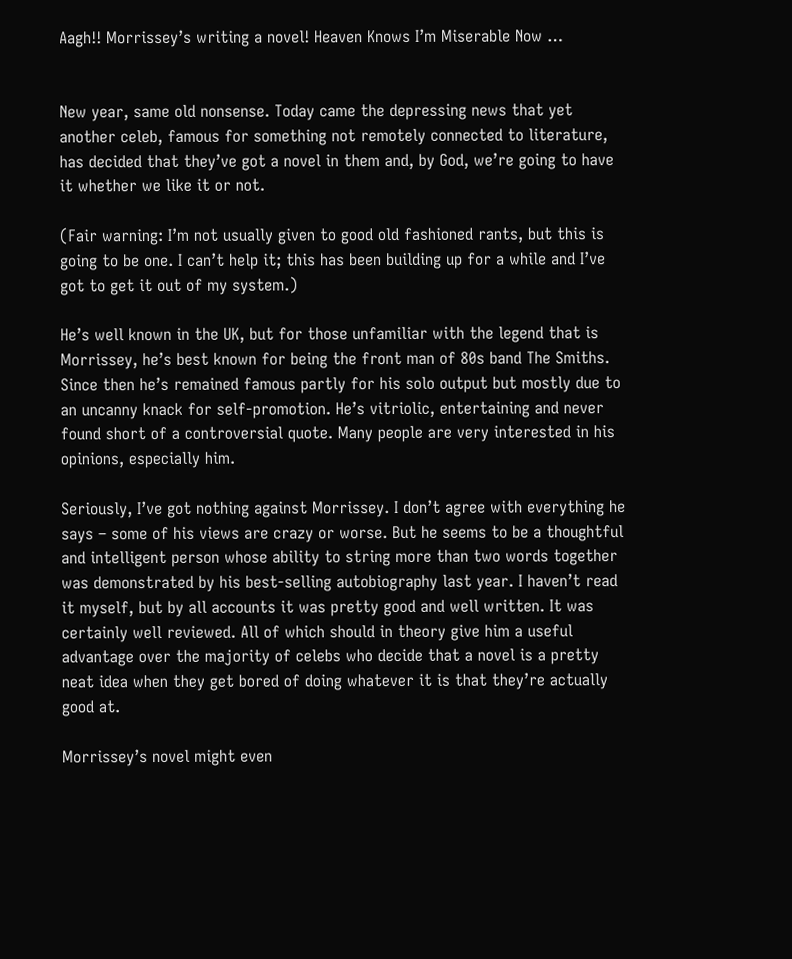Aagh!! Morrissey’s writing a novel! Heaven Knows I’m Miserable Now …


New year, same old nonsense. Today came the depressing news that yet another celeb, famous for something not remotely connected to literature, has decided that they’ve got a novel in them and, by God, we’re going to have it whether we like it or not.

(Fair warning: I’m not usually given to good old fashioned rants, but this is going to be one. I can’t help it; this has been building up for a while and I’ve got to get it out of my system.)

He’s well known in the UK, but for those unfamiliar with the legend that is Morrissey, he’s best known for being the front man of 80s band The Smiths. Since then he’s remained famous partly for his solo output but mostly due to an uncanny knack for self-promotion. He’s vitriolic, entertaining and never found short of a controversial quote. Many people are very interested in his opinions, especially him.

Seriously, I’ve got nothing against Morrissey. I don’t agree with everything he says – some of his views are crazy or worse. But he seems to be a thoughtful and intelligent person whose ability to string more than two words together was demonstrated by his best-selling autobiography last year. I haven’t read it myself, but by all accounts it was pretty good and well written. It was certainly well reviewed. All of which should in theory give him a useful advantage over the majority of celebs who decide that a novel is a pretty neat idea when they get bored of doing whatever it is that they’re actually good at.

Morrissey’s novel might even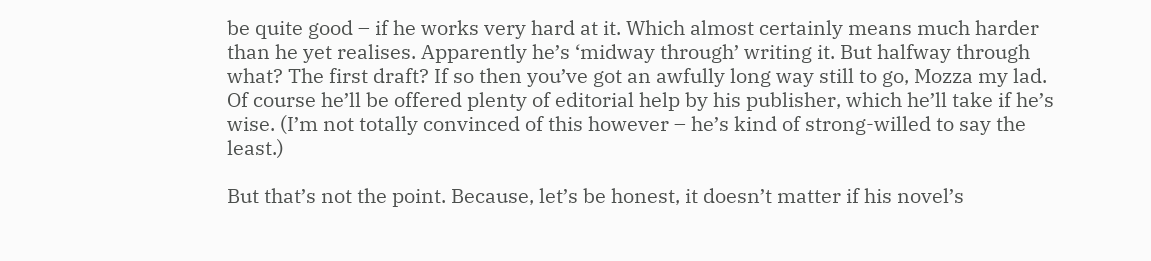be quite good – if he works very hard at it. Which almost certainly means much harder than he yet realises. Apparently he’s ‘midway through’ writing it. But halfway through what? The first draft? If so then you’ve got an awfully long way still to go, Mozza my lad. Of course he’ll be offered plenty of editorial help by his publisher, which he’ll take if he’s wise. (I’m not totally convinced of this however – he’s kind of strong-willed to say the least.)

But that’s not the point. Because, let’s be honest, it doesn’t matter if his novel’s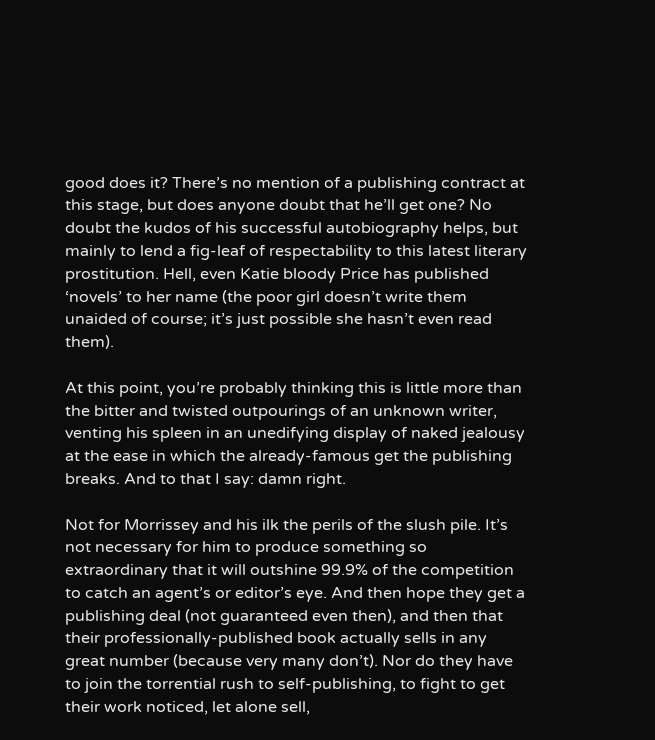good does it? There’s no mention of a publishing contract at this stage, but does anyone doubt that he’ll get one? No doubt the kudos of his successful autobiography helps, but mainly to lend a fig-leaf of respectability to this latest literary prostitution. Hell, even Katie bloody Price has published ‘novels’ to her name (the poor girl doesn’t write them unaided of course; it’s just possible she hasn’t even read them).

At this point, you’re probably thinking this is little more than the bitter and twisted outpourings of an unknown writer, venting his spleen in an unedifying display of naked jealousy at the ease in which the already-famous get the publishing breaks. And to that I say: damn right.

Not for Morrissey and his ilk the perils of the slush pile. It’s not necessary for him to produce something so extraordinary that it will outshine 99.9% of the competition to catch an agent’s or editor’s eye. And then hope they get a publishing deal (not guaranteed even then), and then that their professionally-published book actually sells in any great number (because very many don’t). Nor do they have to join the torrential rush to self-publishing, to fight to get their work noticed, let alone sell,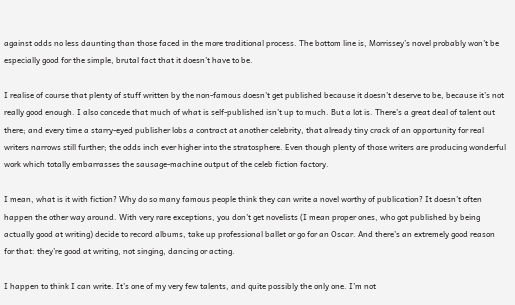against odds no less daunting than those faced in the more traditional process. The bottom line is, Morrissey’s novel probably won’t be especially good for the simple, brutal fact that it doesn’t have to be.

I realise of course that plenty of stuff written by the non-famous doesn’t get published because it doesn’t deserve to be, because it’s not really good enough. I also concede that much of what is self-published isn’t up to much. But a lot is. There’s a great deal of talent out there; and every time a starry-eyed publisher lobs a contract at another celebrity, that already tiny crack of an opportunity for real writers narrows still further; the odds inch ever higher into the stratosphere. Even though plenty of those writers are producing wonderful work which totally embarrasses the sausage-machine output of the celeb fiction factory.

I mean, what is it with fiction? Why do so many famous people think they can write a novel worthy of publication? It doesn’t often happen the other way around. With very rare exceptions, you don’t get novelists (I mean proper ones, who got published by being actually good at writing) decide to record albums, take up professional ballet or go for an Oscar. And there’s an extremely good reason for that: they’re good at writing, not singing, dancing or acting.

I happen to think I can write. It’s one of my very few talents, and quite possibly the only one. I’m not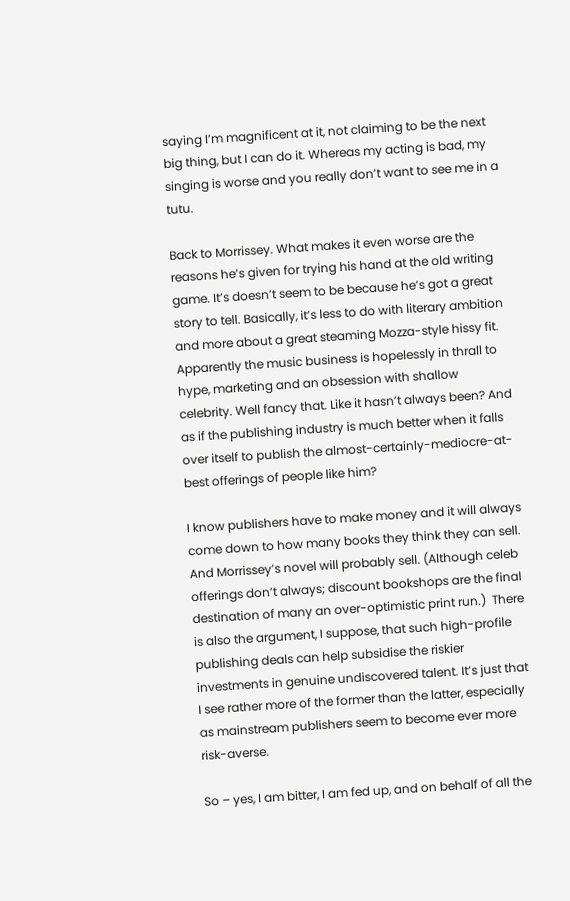saying I’m magnificent at it, not claiming to be the next big thing, but I can do it. Whereas my acting is bad, my singing is worse and you really don’t want to see me in a tutu.

Back to Morrissey. What makes it even worse are the reasons he’s given for trying his hand at the old writing game. It’s doesn’t seem to be because he’s got a great story to tell. Basically, it’s less to do with literary ambition and more about a great steaming Mozza-style hissy fit. Apparently the music business is hopelessly in thrall to hype, marketing and an obsession with shallow celebrity. Well fancy that. Like it hasn’t always been? And as if the publishing industry is much better when it falls over itself to publish the almost-certainly-mediocre-at-best offerings of people like him?

I know publishers have to make money and it will always come down to how many books they think they can sell. And Morrissey’s novel will probably sell. (Although celeb offerings don’t always; discount bookshops are the final destination of many an over-optimistic print run.)  There is also the argument, I suppose, that such high-profile publishing deals can help subsidise the riskier investments in genuine undiscovered talent. It’s just that I see rather more of the former than the latter, especially as mainstream publishers seem to become ever more risk-averse.

So – yes, I am bitter, I am fed up, and on behalf of all the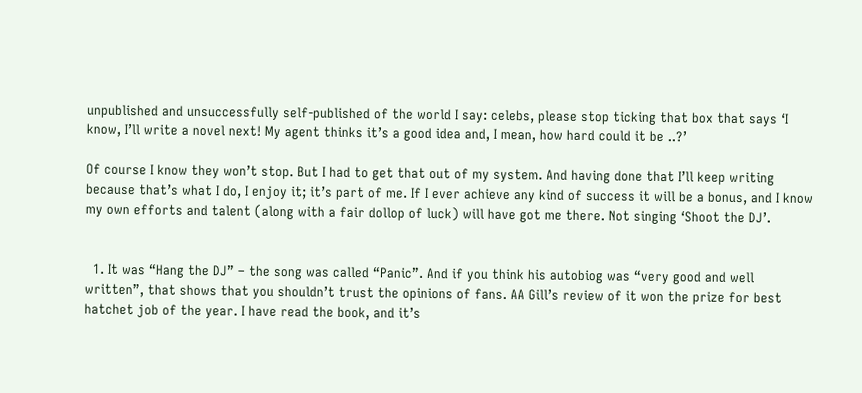unpublished and unsuccessfully self-published of the world I say: celebs, please stop ticking that box that says ‘I know, I’ll write a novel next! My agent thinks it’s a good idea and, I mean, how hard could it be ..?’

Of course I know they won’t stop. But I had to get that out of my system. And having done that I’ll keep writing because that’s what I do, I enjoy it; it’s part of me. If I ever achieve any kind of success it will be a bonus, and I know my own efforts and talent (along with a fair dollop of luck) will have got me there. Not singing ‘Shoot the DJ’.


  1. It was “Hang the DJ” – the song was called “Panic”. And if you think his autobiog was “very good and well written”, that shows that you shouldn’t trust the opinions of fans. AA Gill’s review of it won the prize for best hatchet job of the year. I have read the book, and it’s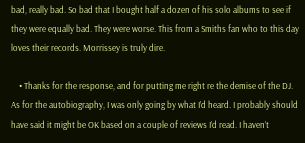bad, really bad. So bad that I bought half a dozen of his solo albums to see if they were equally bad. They were worse. This from a Smiths fan who to this day loves their records. Morrissey is truly dire.

    • Thanks for the response, and for putting me right re the demise of the DJ. As for the autobiography, I was only going by what I’d heard. I probably should have said it might be OK based on a couple of reviews I’d read. I haven’t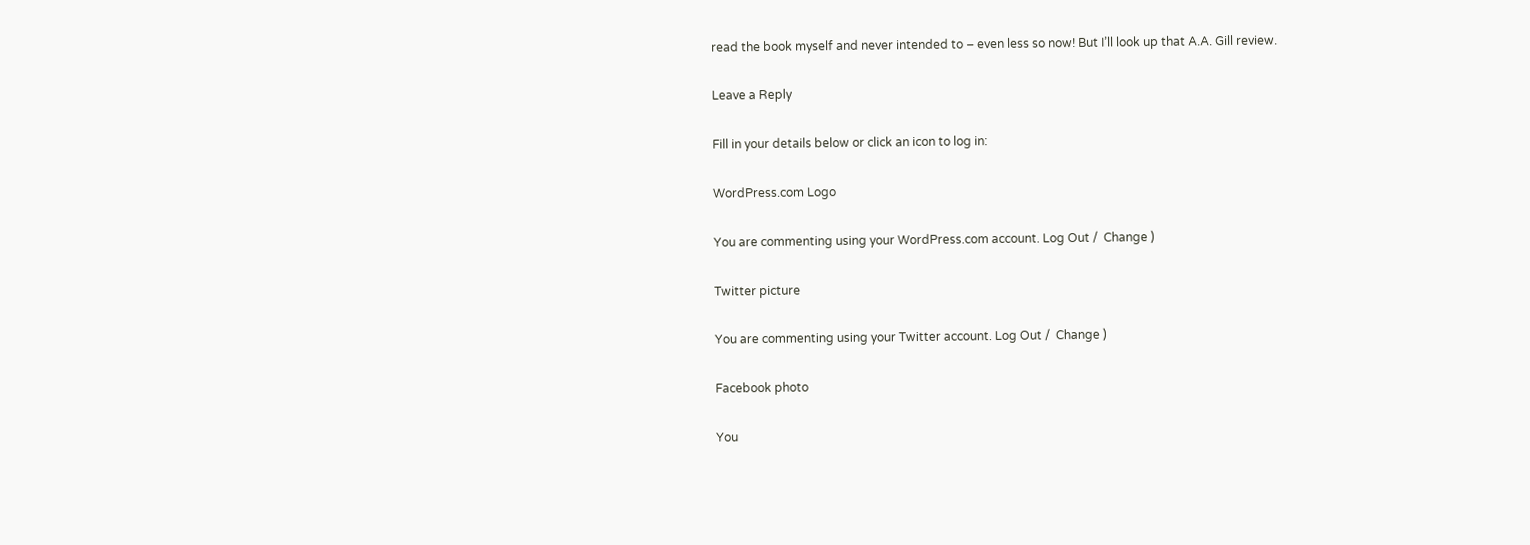read the book myself and never intended to – even less so now! But I’ll look up that A.A. Gill review.

Leave a Reply

Fill in your details below or click an icon to log in:

WordPress.com Logo

You are commenting using your WordPress.com account. Log Out /  Change )

Twitter picture

You are commenting using your Twitter account. Log Out /  Change )

Facebook photo

You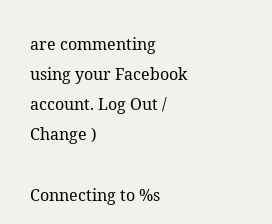are commenting using your Facebook account. Log Out /  Change )

Connecting to %s